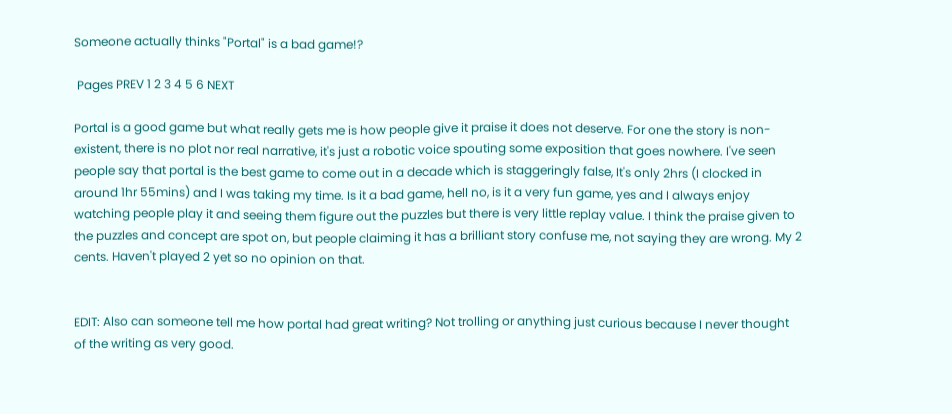Someone actually thinks "Portal" is a bad game!?

 Pages PREV 1 2 3 4 5 6 NEXT

Portal is a good game but what really gets me is how people give it praise it does not deserve. For one the story is non-existent, there is no plot nor real narrative, it's just a robotic voice spouting some exposition that goes nowhere. I've seen people say that portal is the best game to come out in a decade which is staggeringly false, It's only 2hrs (I clocked in around 1hr 55mins) and I was taking my time. Is it a bad game, hell no, is it a very fun game, yes and I always enjoy watching people play it and seeing them figure out the puzzles but there is very little replay value. I think the praise given to the puzzles and concept are spot on, but people claiming it has a brilliant story confuse me, not saying they are wrong. My 2 cents. Haven't played 2 yet so no opinion on that.


EDIT: Also can someone tell me how portal had great writing? Not trolling or anything just curious because I never thought of the writing as very good.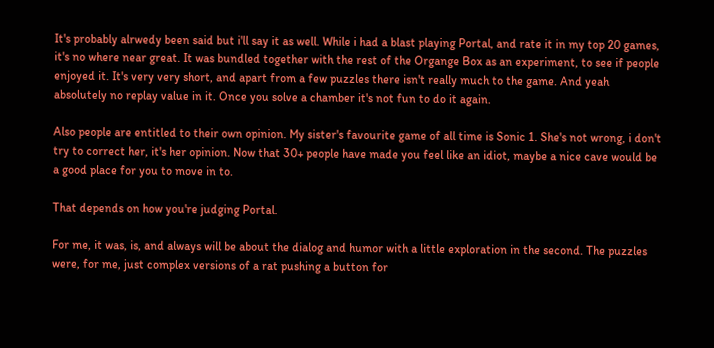It's probably alrwedy been said but i'll say it as well. While i had a blast playing Portal, and rate it in my top 20 games, it's no where near great. It was bundled together with the rest of the Organge Box as an experiment, to see if people enjoyed it. It's very very short, and apart from a few puzzles there isn't really much to the game. And yeah absolutely no replay value in it. Once you solve a chamber it's not fun to do it again.

Also people are entitled to their own opinion. My sister's favourite game of all time is Sonic 1. She's not wrong, i don't try to correct her, it's her opinion. Now that 30+ people have made you feel like an idiot, maybe a nice cave would be a good place for you to move in to.

That depends on how you're judging Portal.

For me, it was, is, and always will be about the dialog and humor with a little exploration in the second. The puzzles were, for me, just complex versions of a rat pushing a button for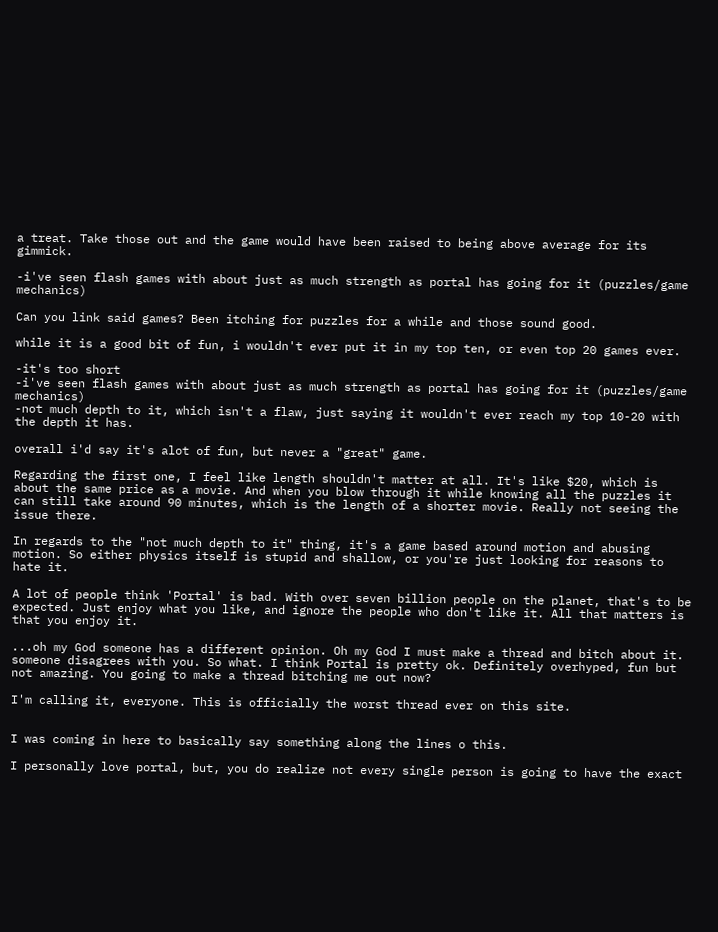a treat. Take those out and the game would have been raised to being above average for its gimmick.

-i've seen flash games with about just as much strength as portal has going for it (puzzles/game mechanics)

Can you link said games? Been itching for puzzles for a while and those sound good.

while it is a good bit of fun, i wouldn't ever put it in my top ten, or even top 20 games ever.

-it's too short
-i've seen flash games with about just as much strength as portal has going for it (puzzles/game mechanics)
-not much depth to it, which isn't a flaw, just saying it wouldn't ever reach my top 10-20 with the depth it has.

overall i'd say it's alot of fun, but never a "great" game.

Regarding the first one, I feel like length shouldn't matter at all. It's like $20, which is about the same price as a movie. And when you blow through it while knowing all the puzzles it can still take around 90 minutes, which is the length of a shorter movie. Really not seeing the issue there.

In regards to the "not much depth to it" thing, it's a game based around motion and abusing motion. So either physics itself is stupid and shallow, or you're just looking for reasons to hate it.

A lot of people think 'Portal' is bad. With over seven billion people on the planet, that's to be expected. Just enjoy what you like, and ignore the people who don't like it. All that matters is that you enjoy it.

...oh my God someone has a different opinion. Oh my God I must make a thread and bitch about it. someone disagrees with you. So what. I think Portal is pretty ok. Definitely overhyped, fun but not amazing. You going to make a thread bitching me out now?

I'm calling it, everyone. This is officially the worst thread ever on this site.


I was coming in here to basically say something along the lines o this.

I personally love portal, but, you do realize not every single person is going to have the exact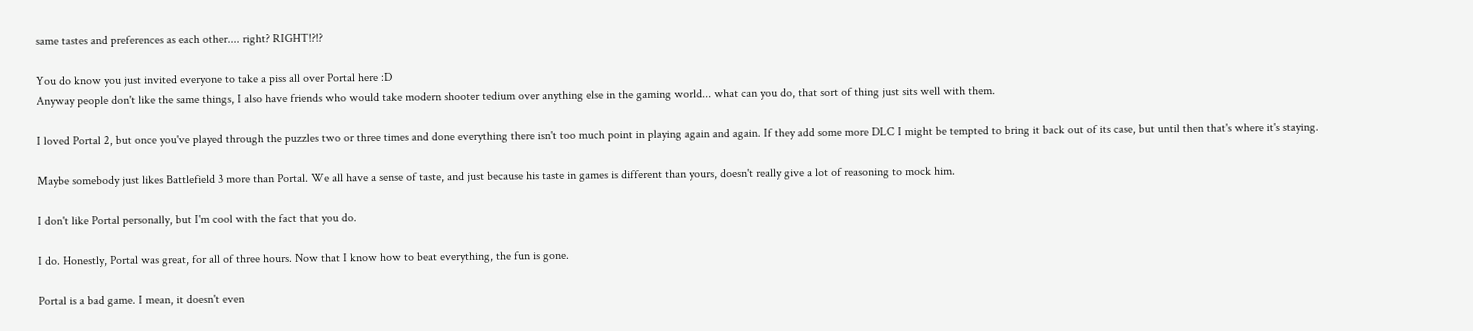same tastes and preferences as each other.... right? RIGHT!?!?

You do know you just invited everyone to take a piss all over Portal here :D
Anyway people don't like the same things, I also have friends who would take modern shooter tedium over anything else in the gaming world... what can you do, that sort of thing just sits well with them.

I loved Portal 2, but once you've played through the puzzles two or three times and done everything there isn't too much point in playing again and again. If they add some more DLC I might be tempted to bring it back out of its case, but until then that's where it's staying.

Maybe somebody just likes Battlefield 3 more than Portal. We all have a sense of taste, and just because his taste in games is different than yours, doesn't really give a lot of reasoning to mock him.

I don't like Portal personally, but I'm cool with the fact that you do.

I do. Honestly, Portal was great, for all of three hours. Now that I know how to beat everything, the fun is gone.

Portal is a bad game. I mean, it doesn't even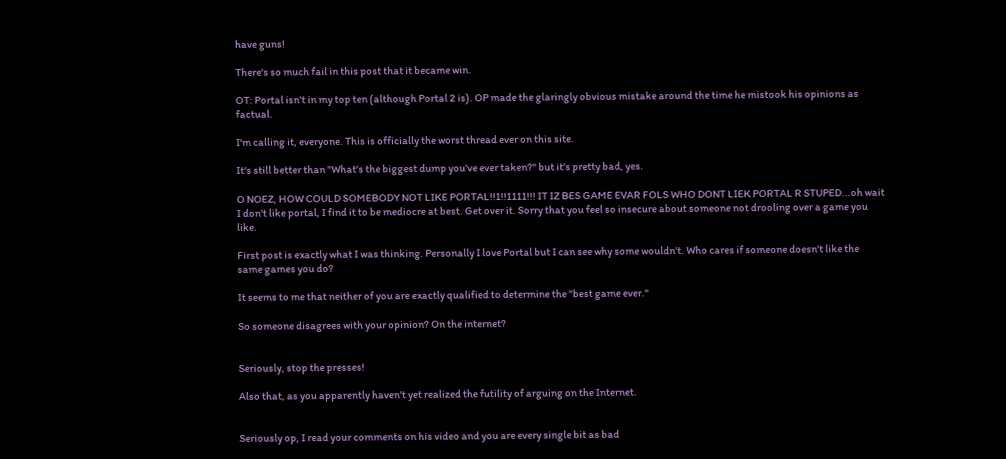have guns!

There's so much fail in this post that it became win.

OT: Portal isn't in my top ten (although Portal 2 is). OP made the glaringly obvious mistake around the time he mistook his opinions as factual.

I'm calling it, everyone. This is officially the worst thread ever on this site.

It's still better than "What's the biggest dump you've ever taken?" but it's pretty bad, yes.

O NOEZ, HOW COULD SOMEBODY NOT LIKE PORTAL!!1!!1111!!! IT IZ BES GAME EVAR FOLS WHO DONT LIEK PORTAL R STUPED...oh wait I don't like portal, I find it to be mediocre at best. Get over it. Sorry that you feel so insecure about someone not drooling over a game you like.

First post is exactly what I was thinking. Personally I love Portal but I can see why some wouldn't. Who cares if someone doesn't like the same games you do?

It seems to me that neither of you are exactly qualified to determine the "best game ever."

So someone disagrees with your opinion? On the internet?


Seriously, stop the presses!

Also that, as you apparently haven't yet realized the futility of arguing on the Internet.


Seriously op, I read your comments on his video and you are every single bit as bad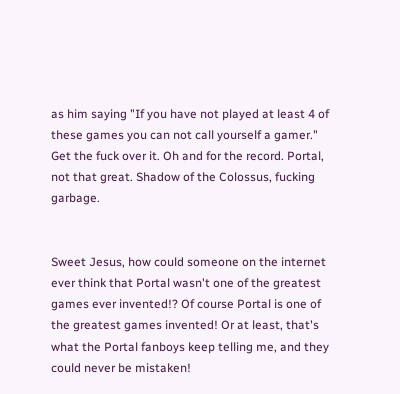as him saying "If you have not played at least 4 of these games you can not call yourself a gamer."
Get the fuck over it. Oh and for the record. Portal, not that great. Shadow of the Colossus, fucking garbage.


Sweet Jesus, how could someone on the internet ever think that Portal wasn't one of the greatest games ever invented!? Of course Portal is one of the greatest games invented! Or at least, that's what the Portal fanboys keep telling me, and they could never be mistaken!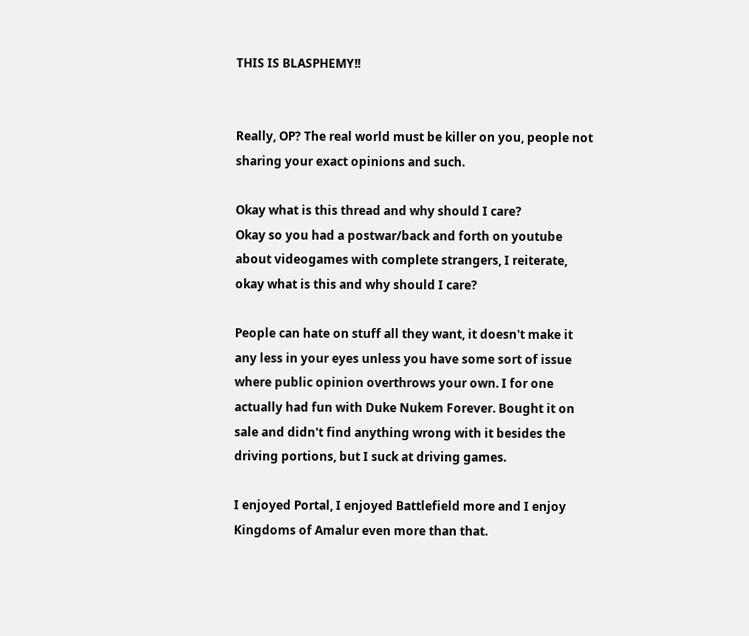THIS IS BLASPHEMY!!


Really, OP? The real world must be killer on you, people not sharing your exact opinions and such.

Okay what is this thread and why should I care?
Okay so you had a postwar/back and forth on youtube about videogames with complete strangers, I reiterate, okay what is this and why should I care?

People can hate on stuff all they want, it doesn't make it any less in your eyes unless you have some sort of issue where public opinion overthrows your own. I for one actually had fun with Duke Nukem Forever. Bought it on sale and didn't find anything wrong with it besides the driving portions, but I suck at driving games.

I enjoyed Portal, I enjoyed Battlefield more and I enjoy Kingdoms of Amalur even more than that.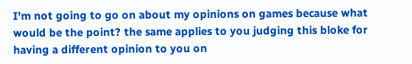I'm not going to go on about my opinions on games because what would be the point? the same applies to you judging this bloke for having a different opinion to you on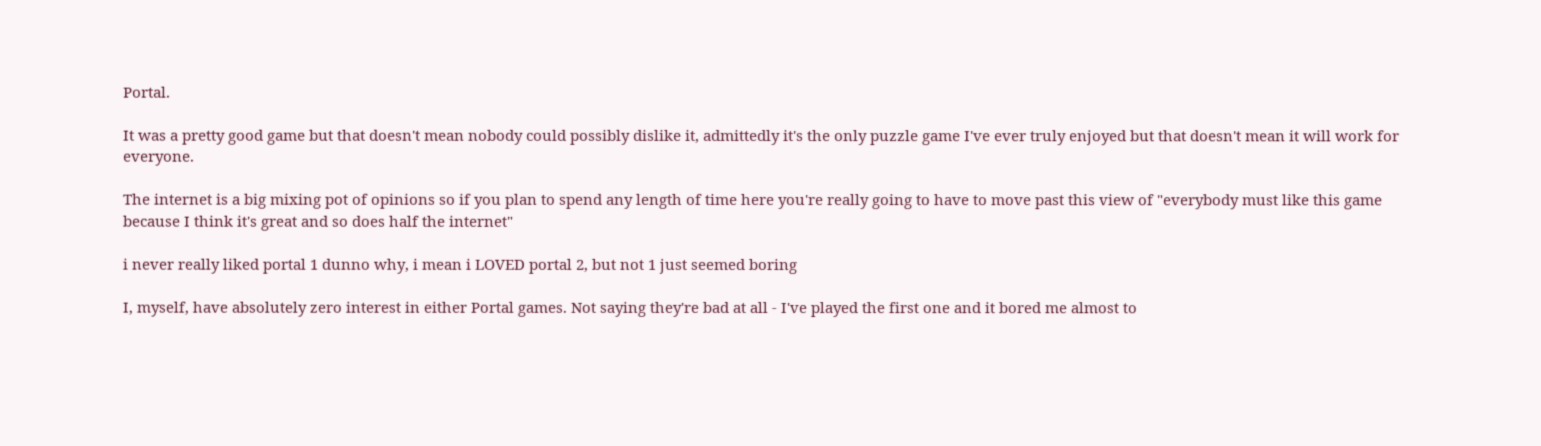Portal.

It was a pretty good game but that doesn't mean nobody could possibly dislike it, admittedly it's the only puzzle game I've ever truly enjoyed but that doesn't mean it will work for everyone.

The internet is a big mixing pot of opinions so if you plan to spend any length of time here you're really going to have to move past this view of "everybody must like this game because I think it's great and so does half the internet"

i never really liked portal 1 dunno why, i mean i LOVED portal 2, but not 1 just seemed boring

I, myself, have absolutely zero interest in either Portal games. Not saying they're bad at all - I've played the first one and it bored me almost to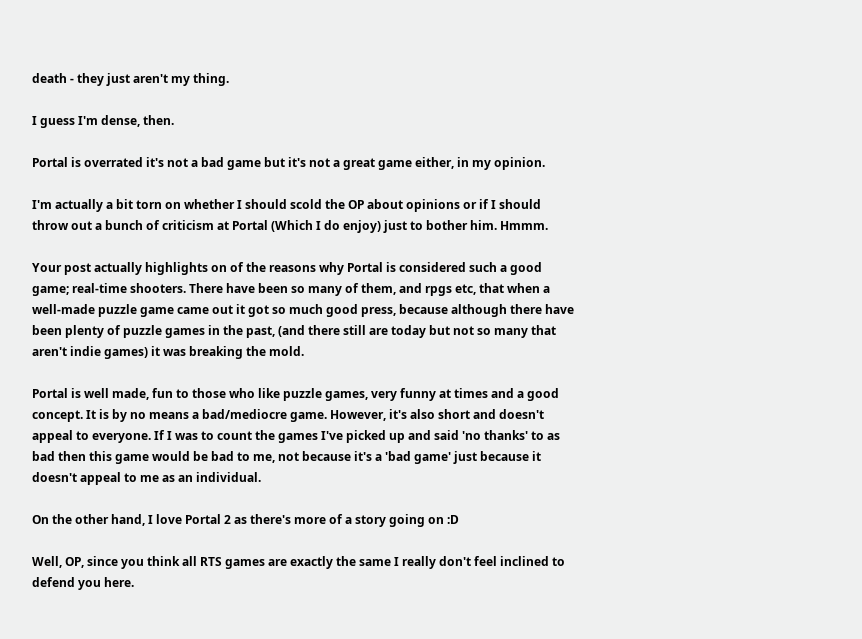death - they just aren't my thing.

I guess I'm dense, then.

Portal is overrated it's not a bad game but it's not a great game either, in my opinion.

I'm actually a bit torn on whether I should scold the OP about opinions or if I should throw out a bunch of criticism at Portal (Which I do enjoy) just to bother him. Hmmm.

Your post actually highlights on of the reasons why Portal is considered such a good game; real-time shooters. There have been so many of them, and rpgs etc, that when a well-made puzzle game came out it got so much good press, because although there have been plenty of puzzle games in the past, (and there still are today but not so many that aren't indie games) it was breaking the mold.

Portal is well made, fun to those who like puzzle games, very funny at times and a good concept. It is by no means a bad/mediocre game. However, it's also short and doesn't appeal to everyone. If I was to count the games I've picked up and said 'no thanks' to as bad then this game would be bad to me, not because it's a 'bad game' just because it doesn't appeal to me as an individual.

On the other hand, I love Portal 2 as there's more of a story going on :D

Well, OP, since you think all RTS games are exactly the same I really don't feel inclined to defend you here.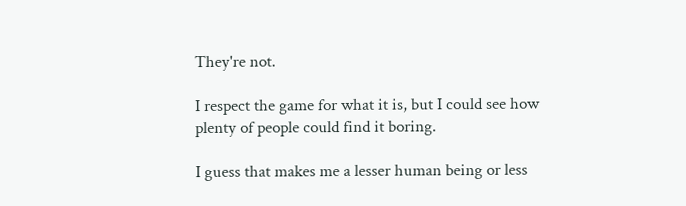They're not.

I respect the game for what it is, but I could see how plenty of people could find it boring.

I guess that makes me a lesser human being or less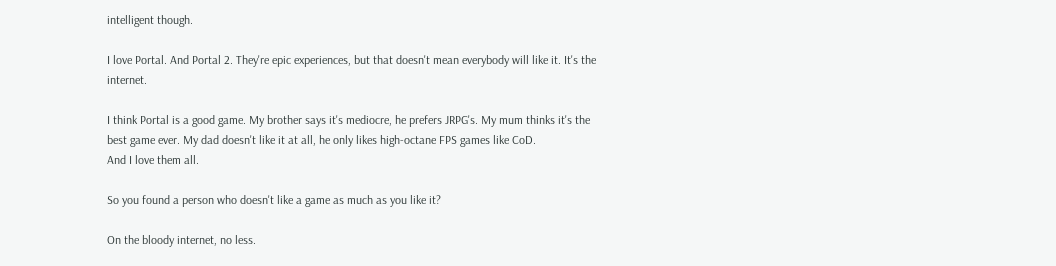intelligent though.

I love Portal. And Portal 2. They're epic experiences, but that doesn't mean everybody will like it. It's the internet.

I think Portal is a good game. My brother says it's mediocre, he prefers JRPG's. My mum thinks it's the best game ever. My dad doesn't like it at all, he only likes high-octane FPS games like CoD.
And I love them all.

So you found a person who doesn't like a game as much as you like it?

On the bloody internet, no less.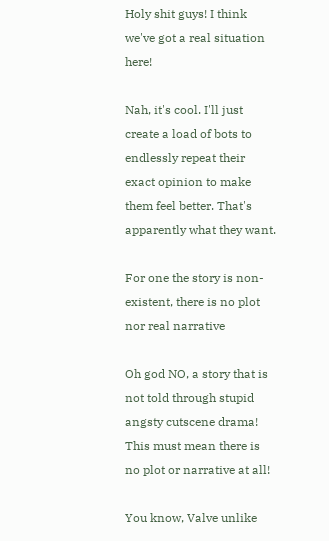Holy shit guys! I think we've got a real situation here!

Nah, it's cool. I'll just create a load of bots to endlessly repeat their exact opinion to make them feel better. That's apparently what they want.

For one the story is non-existent, there is no plot nor real narrative

Oh god NO, a story that is not told through stupid angsty cutscene drama! This must mean there is no plot or narrative at all!

You know, Valve unlike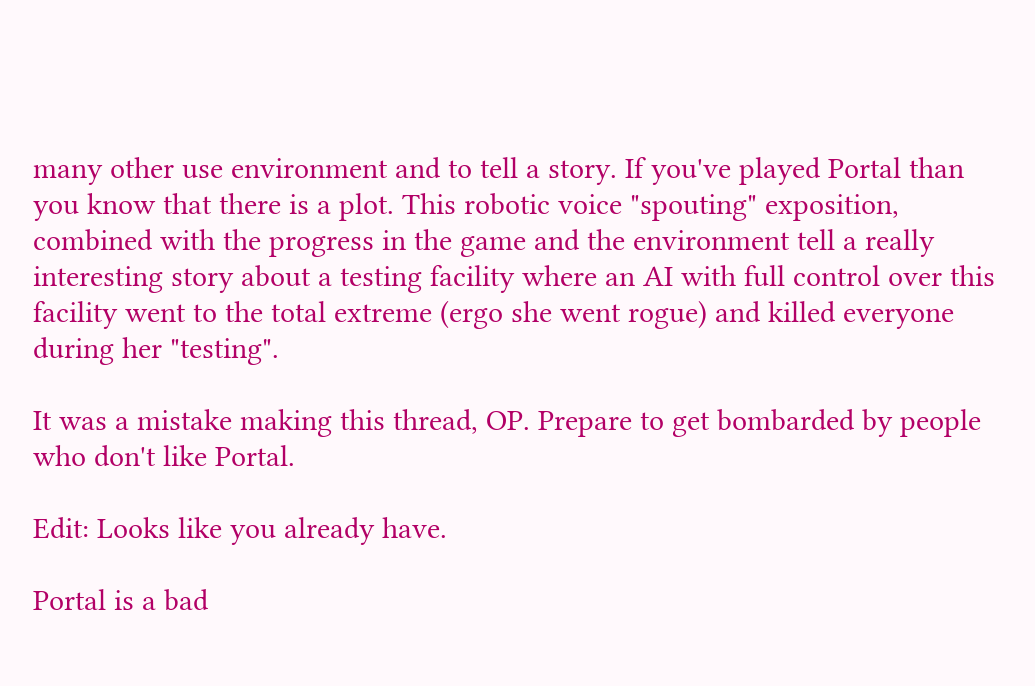many other use environment and to tell a story. If you've played Portal than you know that there is a plot. This robotic voice "spouting" exposition, combined with the progress in the game and the environment tell a really interesting story about a testing facility where an AI with full control over this facility went to the total extreme (ergo she went rogue) and killed everyone during her "testing".

It was a mistake making this thread, OP. Prepare to get bombarded by people who don't like Portal.

Edit: Looks like you already have.

Portal is a bad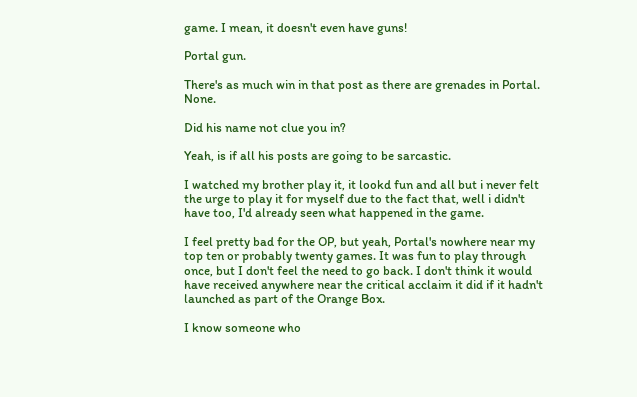game. I mean, it doesn't even have guns!

Portal gun.

There's as much win in that post as there are grenades in Portal. None.

Did his name not clue you in?

Yeah, is if all his posts are going to be sarcastic.

I watched my brother play it, it lookd fun and all but i never felt the urge to play it for myself due to the fact that, well i didn't have too, I'd already seen what happened in the game.

I feel pretty bad for the OP, but yeah, Portal's nowhere near my top ten or probably twenty games. It was fun to play through once, but I don't feel the need to go back. I don't think it would have received anywhere near the critical acclaim it did if it hadn't launched as part of the Orange Box.

I know someone who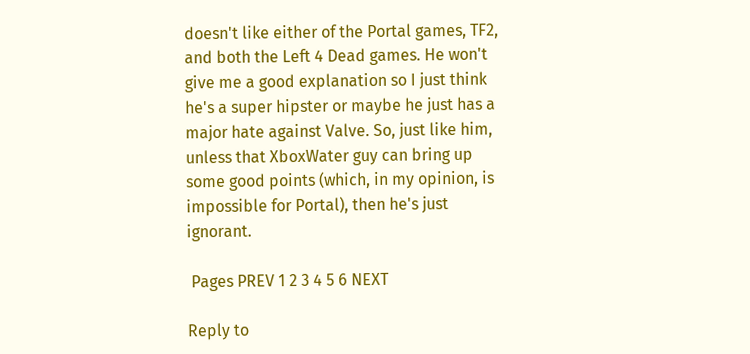doesn't like either of the Portal games, TF2, and both the Left 4 Dead games. He won't give me a good explanation so I just think he's a super hipster or maybe he just has a major hate against Valve. So, just like him, unless that XboxWater guy can bring up some good points (which, in my opinion, is impossible for Portal), then he's just ignorant.

 Pages PREV 1 2 3 4 5 6 NEXT

Reply to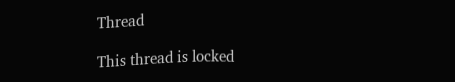Thread

This thread is locked